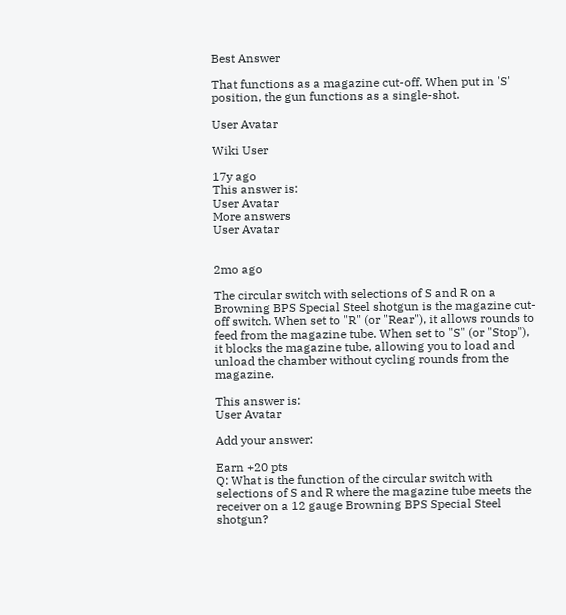Best Answer

That functions as a magazine cut-off. When put in 'S' position, the gun functions as a single-shot.

User Avatar

Wiki User

17y ago
This answer is:
User Avatar
More answers
User Avatar


2mo ago

The circular switch with selections of S and R on a Browning BPS Special Steel shotgun is the magazine cut-off switch. When set to "R" (or "Rear"), it allows rounds to feed from the magazine tube. When set to "S" (or "Stop"), it blocks the magazine tube, allowing you to load and unload the chamber without cycling rounds from the magazine.

This answer is:
User Avatar

Add your answer:

Earn +20 pts
Q: What is the function of the circular switch with selections of S and R where the magazine tube meets the receiver on a 12 gauge Browning BPS Special Steel shotgun?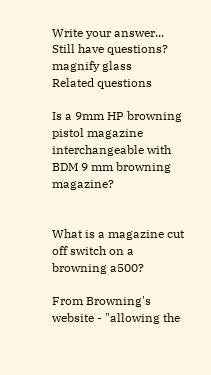Write your answer...
Still have questions?
magnify glass
Related questions

Is a 9mm HP browning pistol magazine interchangeable with BDM 9 mm browning magazine?


What is a magazine cut off switch on a browning a500?

From Browning's website - "allowing the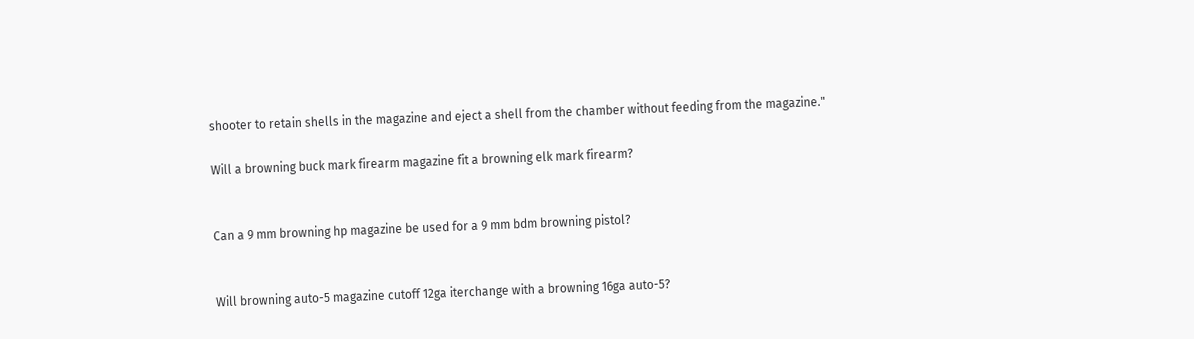shooter to retain shells in the magazine and eject a shell from the chamber without feeding from the magazine."

Will a browning buck mark firearm magazine fit a browning elk mark firearm?


Can a 9 mm browning hp magazine be used for a 9 mm bdm browning pistol?


Will browning auto-5 magazine cutoff 12ga iterchange with a browning 16ga auto-5?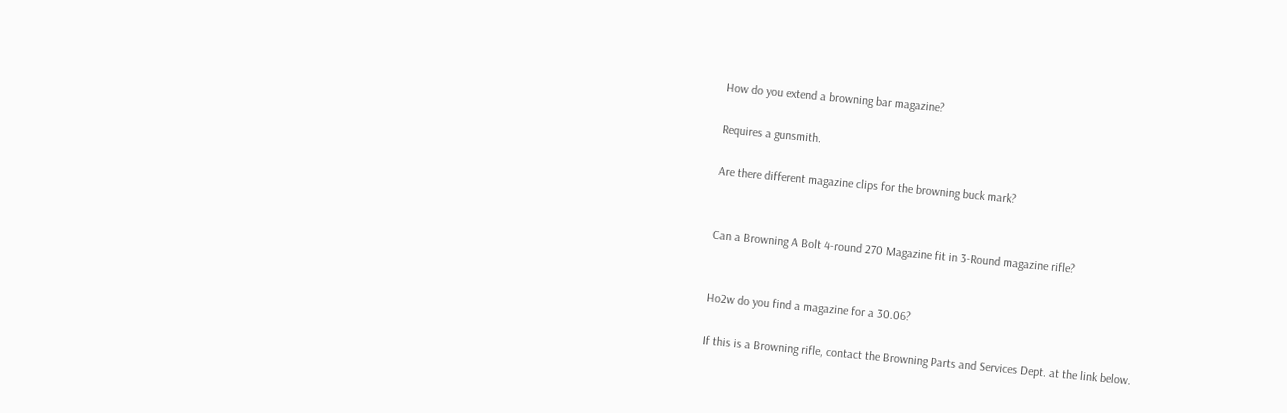How do you extend a browning bar magazine?

Requires a gunsmith.

Are there different magazine clips for the browning buck mark?


Can a Browning A Bolt 4-round 270 Magazine fit in 3-Round magazine rifle?


Ho2w do you find a magazine for a 30.06?

If this is a Browning rifle, contact the Browning Parts and Services Dept. at the link below.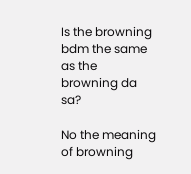Is the browning bdm the same as the browning da sa?

No the meaning of browning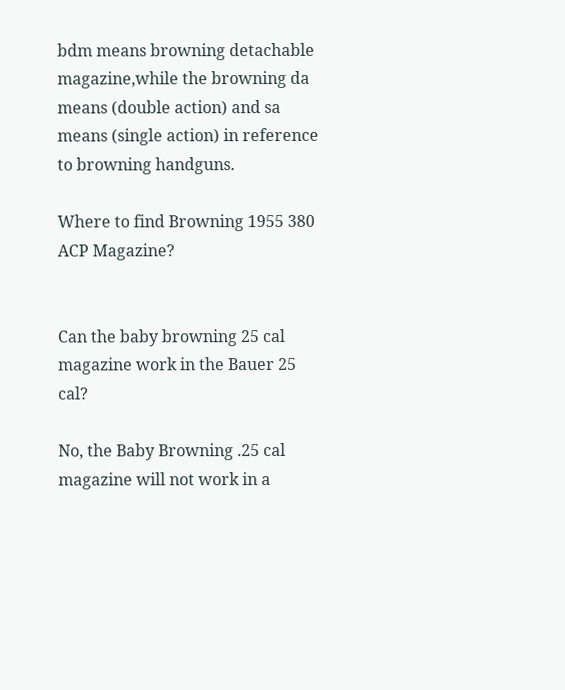bdm means browning detachable magazine,while the browning da means (double action) and sa means (single action) in reference to browning handguns.

Where to find Browning 1955 380 ACP Magazine?


Can the baby browning 25 cal magazine work in the Bauer 25 cal?

No, the Baby Browning .25 cal magazine will not work in a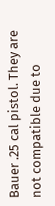Bauer .25 cal pistol. They are not compatible due to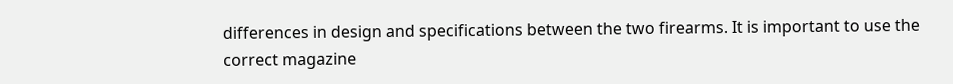differences in design and specifications between the two firearms. It is important to use the correct magazine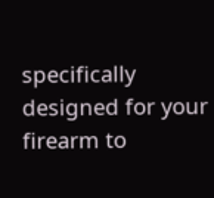specifically designed for your firearm to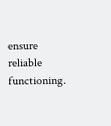ensure reliable functioning.